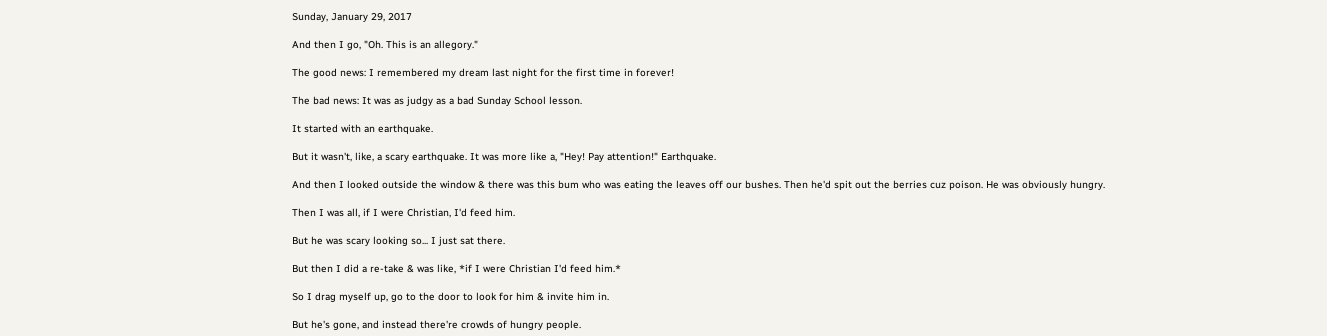Sunday, January 29, 2017

And then I go, "Oh. This is an allegory."

The good news: I remembered my dream last night for the first time in forever!

The bad news: It was as judgy as a bad Sunday School lesson.

It started with an earthquake.

But it wasn't, like, a scary earthquake. It was more like a, "Hey! Pay attention!" Earthquake.

And then I looked outside the window & there was this bum who was eating the leaves off our bushes. Then he'd spit out the berries cuz poison. He was obviously hungry.

Then I was all, if I were Christian, I'd feed him.

But he was scary looking so... I just sat there.

But then I did a re-take & was like, *if I were Christian I'd feed him.*

So I drag myself up, go to the door to look for him & invite him in.

But he's gone, and instead there're crowds of hungry people.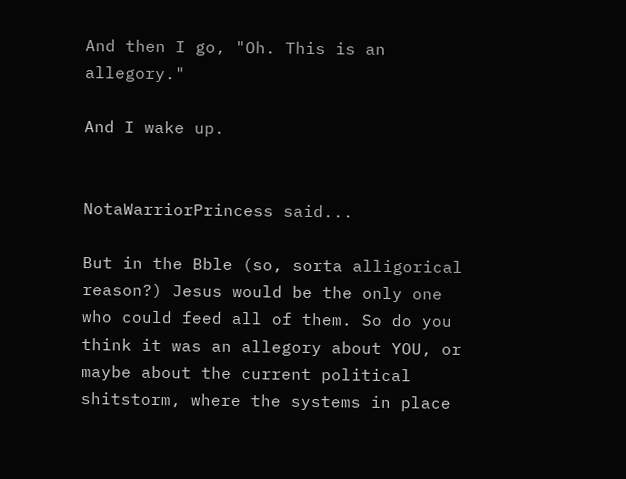And then I go, "Oh. This is an allegory."

And I wake up.


NotaWarriorPrincess said...

But in the Bble (so, sorta alligorical reason?) Jesus would be the only one who could feed all of them. So do you think it was an allegory about YOU, or maybe about the current political shitstorm, where the systems in place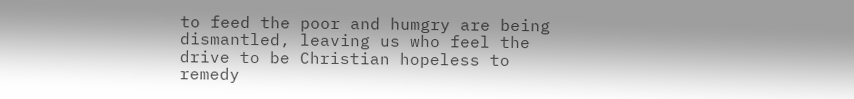to feed the poor and humgry are being dismantled, leaving us who feel the drive to be Christian hopeless to remedy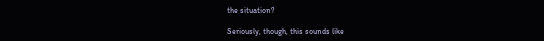the situation?

Seriously, though, this sounds like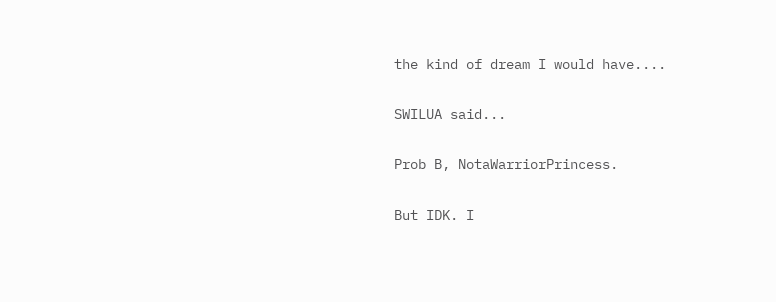the kind of dream I would have....

SWILUA said...

Prob B, NotaWarriorPrincess.

But IDK. I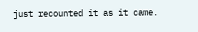just recounted it as it came.